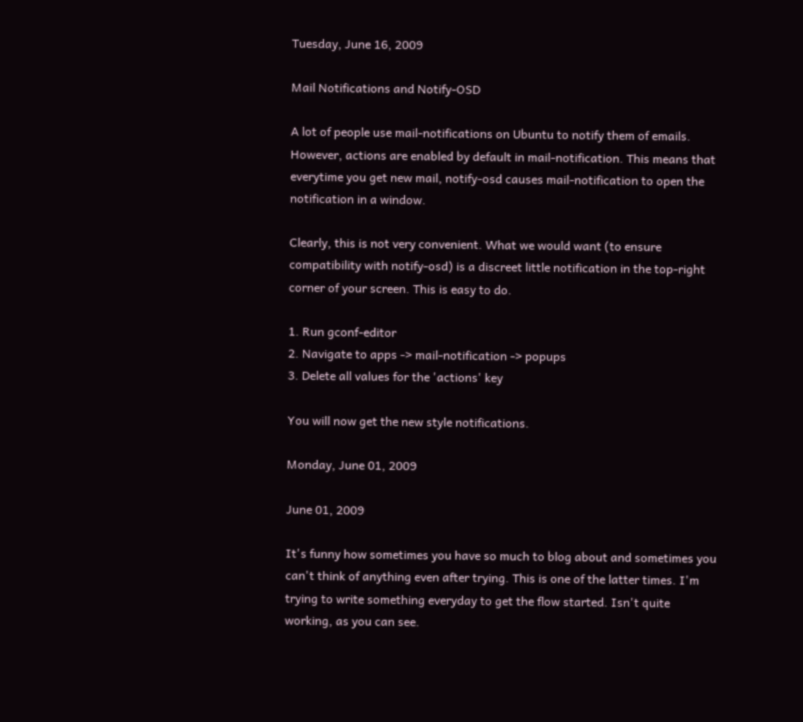Tuesday, June 16, 2009

Mail Notifications and Notify-OSD

A lot of people use mail-notifications on Ubuntu to notify them of emails. However, actions are enabled by default in mail-notification. This means that everytime you get new mail, notify-osd causes mail-notification to open the notification in a window.

Clearly, this is not very convenient. What we would want (to ensure compatibility with notify-osd) is a discreet little notification in the top-right corner of your screen. This is easy to do.

1. Run gconf-editor
2. Navigate to apps -> mail-notification -> popups
3. Delete all values for the 'actions' key

You will now get the new style notifications.

Monday, June 01, 2009

June 01, 2009

It's funny how sometimes you have so much to blog about and sometimes you can't think of anything even after trying. This is one of the latter times. I'm trying to write something everyday to get the flow started. Isn't quite working, as you can see.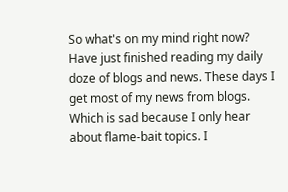So what's on my mind right now? Have just finished reading my daily doze of blogs and news. These days I get most of my news from blogs. Which is sad because I only hear about flame-bait topics. I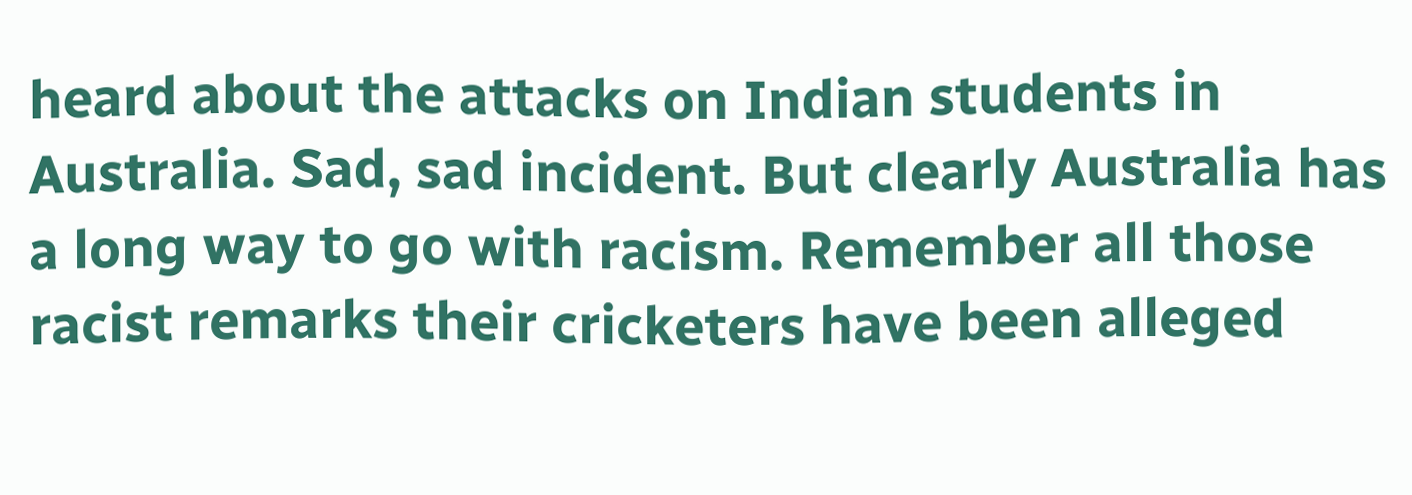heard about the attacks on Indian students in Australia. Sad, sad incident. But clearly Australia has a long way to go with racism. Remember all those racist remarks their cricketers have been alleged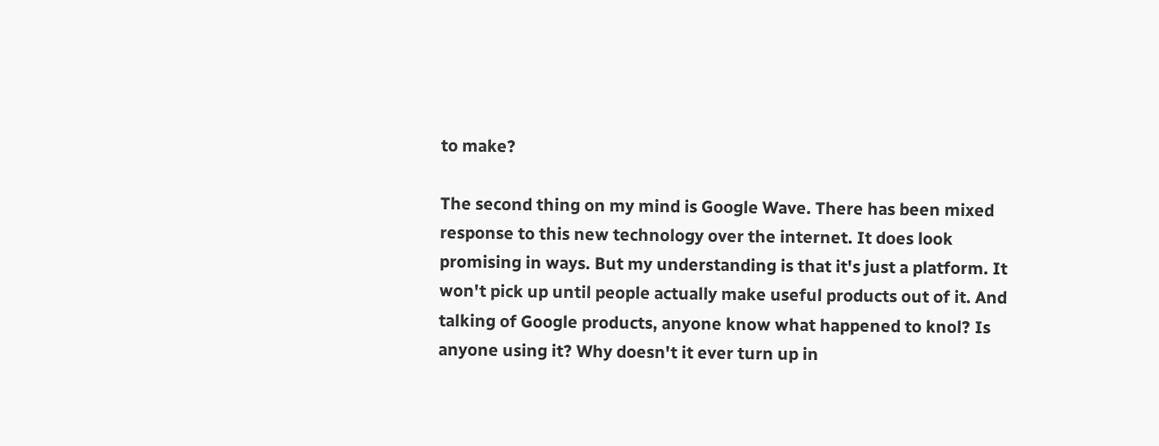to make?

The second thing on my mind is Google Wave. There has been mixed response to this new technology over the internet. It does look promising in ways. But my understanding is that it's just a platform. It won't pick up until people actually make useful products out of it. And talking of Google products, anyone know what happened to knol? Is anyone using it? Why doesn't it ever turn up in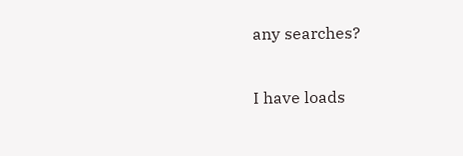any searches?

I have loads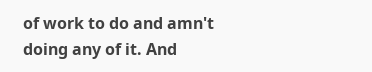of work to do and amn't doing any of it. And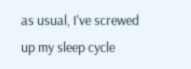as usual, I've screwed up my sleep cycle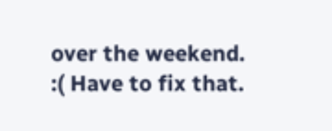over the weekend. :( Have to fix that.